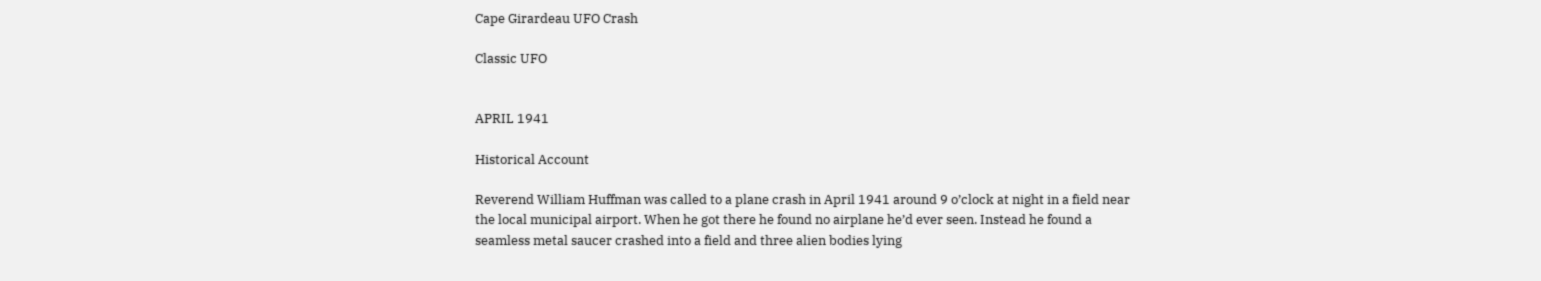Cape Girardeau UFO Crash

Classic UFO


APRIL 1941

Historical Account

Reverend William Huffman was called to a plane crash in April 1941 around 9 o’clock at night in a field near the local municipal airport. When he got there he found no airplane he’d ever seen. Instead he found a seamless metal saucer crashed into a field and three alien bodies lying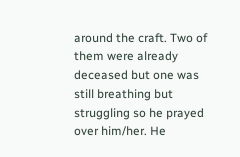around the craft. Two of them were already deceased but one was still breathing but struggling so he prayed over him/her. He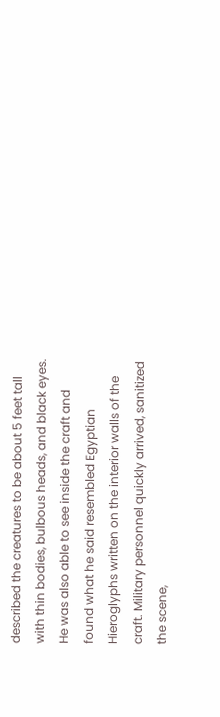described the creatures to be about 5 feet tall with thin bodies, bulbous heads, and black eyes. He was also able to see inside the craft and found what he said resembled Egyptian Hieroglyphs written on the interior walls of the craft. Military personnel quickly arrived, sanitized the scene,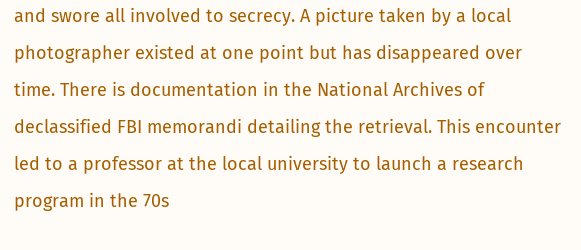and swore all involved to secrecy. A picture taken by a local photographer existed at one point but has disappeared over time. There is documentation in the National Archives of declassified FBI memorandi detailing the retrieval. This encounter led to a professor at the local university to launch a research program in the 70s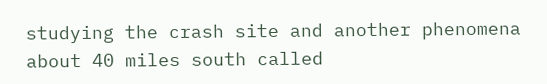studying the crash site and another phenomena about 40 miles south called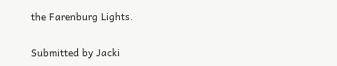the Farenburg Lights.

Submitted by Jacki